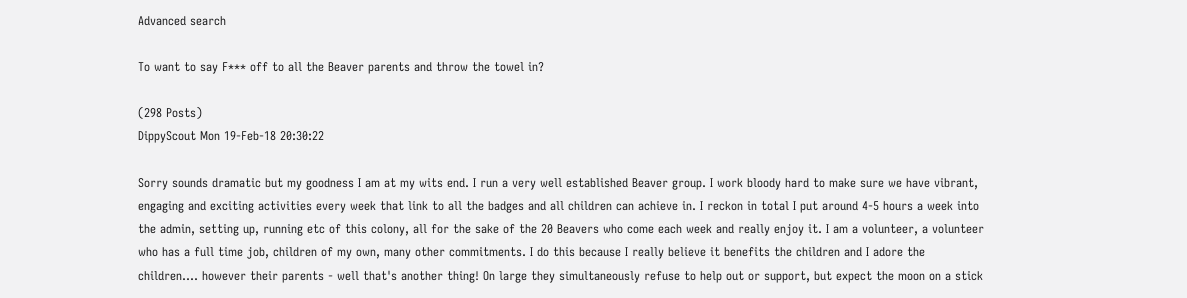Advanced search

To want to say F*** off to all the Beaver parents and throw the towel in?

(298 Posts)
DippyScout Mon 19-Feb-18 20:30:22

Sorry sounds dramatic but my goodness I am at my wits end. I run a very well established Beaver group. I work bloody hard to make sure we have vibrant, engaging and exciting activities every week that link to all the badges and all children can achieve in. I reckon in total I put around 4-5 hours a week into the admin, setting up, running etc of this colony, all for the sake of the 20 Beavers who come each week and really enjoy it. I am a volunteer, a volunteer who has a full time job, children of my own, many other commitments. I do this because I really believe it benefits the children and I adore the children.... however their parents - well that's another thing! On large they simultaneously refuse to help out or support, but expect the moon on a stick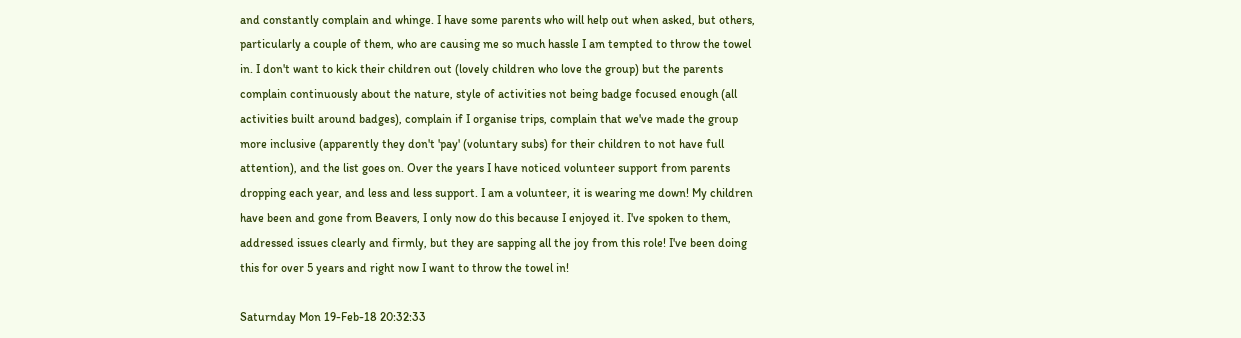and constantly complain and whinge. I have some parents who will help out when asked, but others, particularly a couple of them, who are causing me so much hassle I am tempted to throw the towel in. I don't want to kick their children out (lovely children who love the group) but the parents complain continuously about the nature, style of activities not being badge focused enough (all activities built around badges), complain if I organise trips, complain that we've made the group more inclusive (apparently they don't 'pay' (voluntary subs) for their children to not have full attention), and the list goes on. Over the years I have noticed volunteer support from parents dropping each year, and less and less support. I am a volunteer, it is wearing me down! My children have been and gone from Beavers, I only now do this because I enjoyed it. I've spoken to them, addressed issues clearly and firmly, but they are sapping all the joy from this role! I've been doing this for over 5 years and right now I want to throw the towel in!

Saturnday Mon 19-Feb-18 20:32:33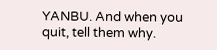YANBU. And when you quit, tell them why.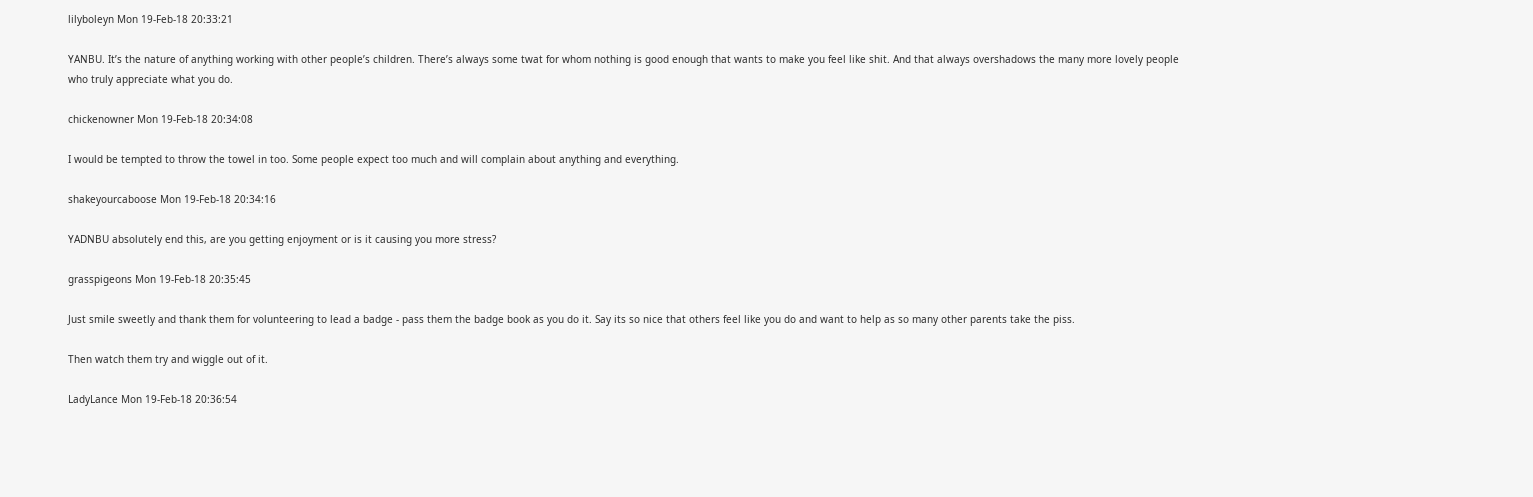lilyboleyn Mon 19-Feb-18 20:33:21

YANBU. It’s the nature of anything working with other people’s children. There’s always some twat for whom nothing is good enough that wants to make you feel like shit. And that always overshadows the many more lovely people who truly appreciate what you do.

chickenowner Mon 19-Feb-18 20:34:08

I would be tempted to throw the towel in too. Some people expect too much and will complain about anything and everything.

shakeyourcaboose Mon 19-Feb-18 20:34:16

YADNBU absolutely end this, are you getting enjoyment or is it causing you more stress?

grasspigeons Mon 19-Feb-18 20:35:45

Just smile sweetly and thank them for volunteering to lead a badge - pass them the badge book as you do it. Say its so nice that others feel like you do and want to help as so many other parents take the piss.

Then watch them try and wiggle out of it.

LadyLance Mon 19-Feb-18 20:36:54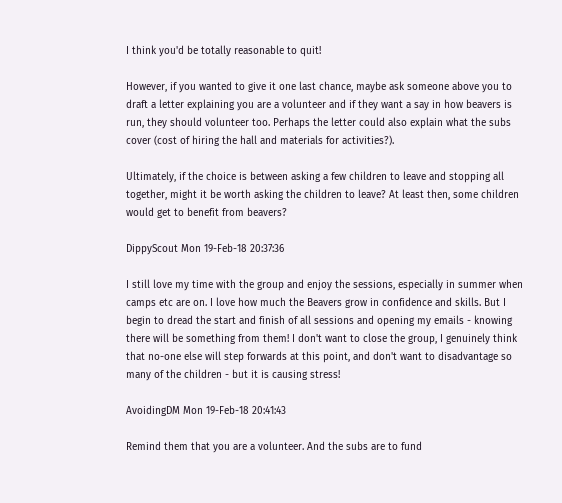I think you'd be totally reasonable to quit!

However, if you wanted to give it one last chance, maybe ask someone above you to draft a letter explaining you are a volunteer and if they want a say in how beavers is run, they should volunteer too. Perhaps the letter could also explain what the subs cover (cost of hiring the hall and materials for activities?).

Ultimately, if the choice is between asking a few children to leave and stopping all together, might it be worth asking the children to leave? At least then, some children would get to benefit from beavers?

DippyScout Mon 19-Feb-18 20:37:36

I still love my time with the group and enjoy the sessions, especially in summer when camps etc are on. I love how much the Beavers grow in confidence and skills. But I begin to dread the start and finish of all sessions and opening my emails - knowing there will be something from them! I don't want to close the group, I genuinely think that no-one else will step forwards at this point, and don't want to disadvantage so many of the children - but it is causing stress!

AvoidingDM Mon 19-Feb-18 20:41:43

Remind them that you are a volunteer. And the subs are to fund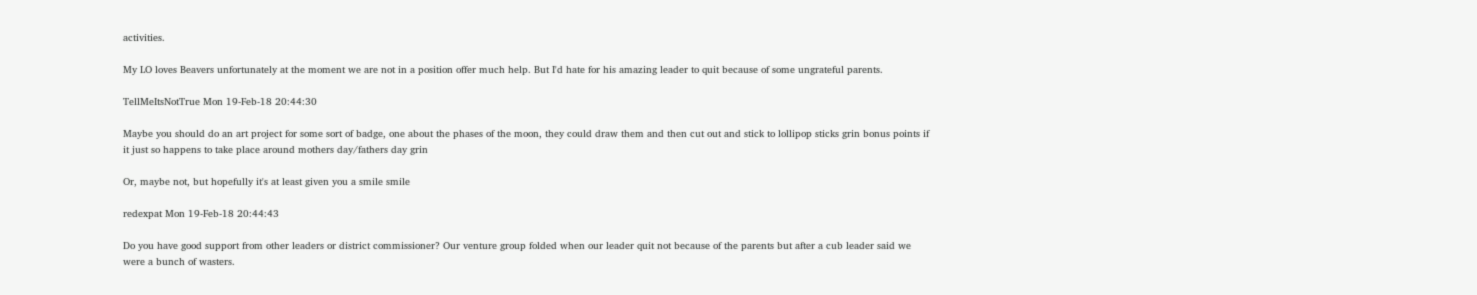activities.

My LO loves Beavers unfortunately at the moment we are not in a position offer much help. But I'd hate for his amazing leader to quit because of some ungrateful parents.

TellMeItsNotTrue Mon 19-Feb-18 20:44:30

Maybe you should do an art project for some sort of badge, one about the phases of the moon, they could draw them and then cut out and stick to lollipop sticks grin bonus points if it just so happens to take place around mothers day/fathers day grin

Or, maybe not, but hopefully it's at least given you a smile smile

redexpat Mon 19-Feb-18 20:44:43

Do you have good support from other leaders or district commissioner? Our venture group folded when our leader quit not because of the parents but after a cub leader said we were a bunch of wasters.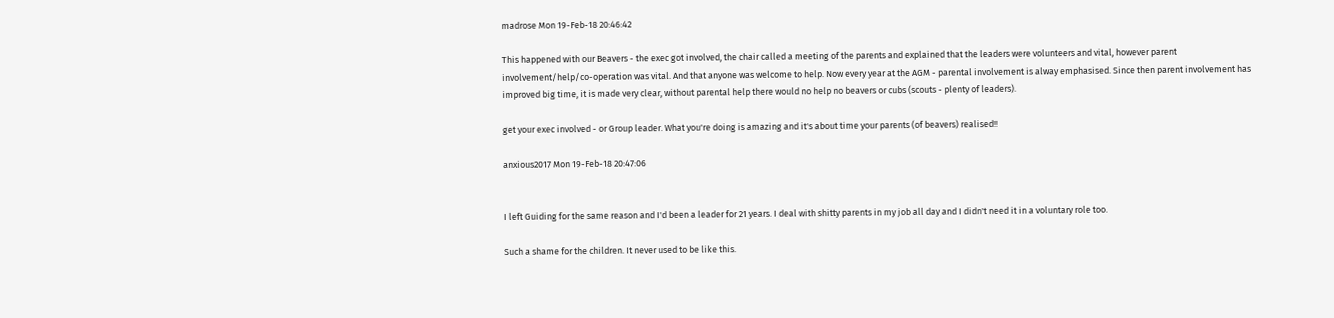madrose Mon 19-Feb-18 20:46:42

This happened with our Beavers - the exec got involved, the chair called a meeting of the parents and explained that the leaders were volunteers and vital, however parent involvement/help/co-operation was vital. And that anyone was welcome to help. Now every year at the AGM - parental involvement is alway emphasised. Since then parent involvement has improved big time, it is made very clear, without parental help there would no help no beavers or cubs (scouts - plenty of leaders).

get your exec involved - or Group leader. What you're doing is amazing and it's about time your parents (of beavers) realised!!

anxious2017 Mon 19-Feb-18 20:47:06


I left Guiding for the same reason and I'd been a leader for 21 years. I deal with shitty parents in my job all day and I didn't need it in a voluntary role too.

Such a shame for the children. It never used to be like this.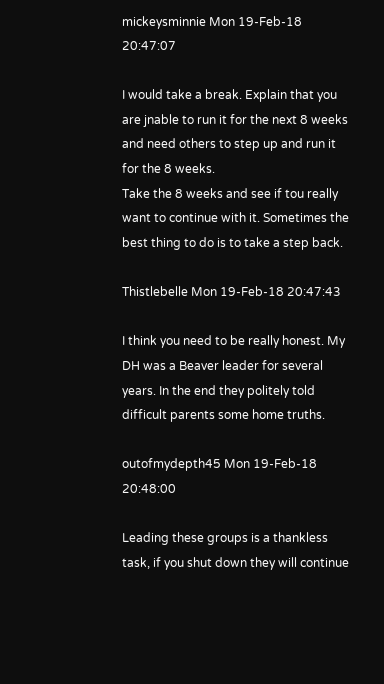mickeysminnie Mon 19-Feb-18 20:47:07

I would take a break. Explain that you are jnable to run it for the next 8 weeks and need others to step up and run it for the 8 weeks.
Take the 8 weeks and see if tou really want to continue with it. Sometimes the best thing to do is to take a step back.

Thistlebelle Mon 19-Feb-18 20:47:43

I think you need to be really honest. My DH was a Beaver leader for several years. In the end they politely told difficult parents some home truths.

outofmydepth45 Mon 19-Feb-18 20:48:00

Leading these groups is a thankless task, if you shut down they will continue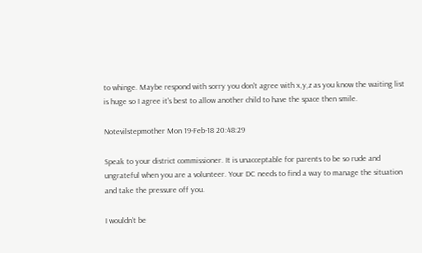to whinge. Maybe respond with sorry you don't agree with x,y,z as you know the waiting list is huge so I agree it's best to allow another child to have the space then smile.

Notevilstepmother Mon 19-Feb-18 20:48:29

Speak to your district commissioner. It is unacceptable for parents to be so rude and ungrateful when you are a volunteer. Your DC needs to find a way to manage the situation and take the pressure off you.

I wouldn’t be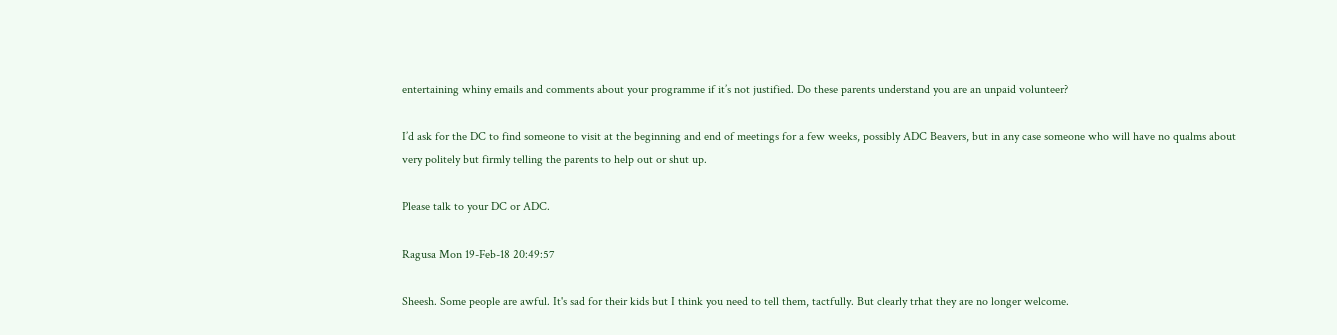entertaining whiny emails and comments about your programme if it’s not justified. Do these parents understand you are an unpaid volunteer?

I’d ask for the DC to find someone to visit at the beginning and end of meetings for a few weeks, possibly ADC Beavers, but in any case someone who will have no qualms about very politely but firmly telling the parents to help out or shut up.

Please talk to your DC or ADC.

Ragusa Mon 19-Feb-18 20:49:57

Sheesh. Some people are awful. It's sad for their kids but I think you need to tell them, tactfully. But clearly trhat they are no longer welcome.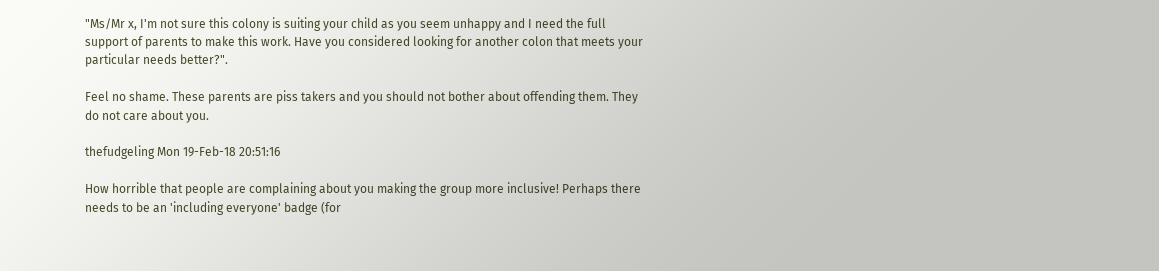"Ms/Mr x, I'm not sure this colony is suiting your child as you seem unhappy and I need the full support of parents to make this work. Have you considered looking for another colon that meets your particular needs better?".

Feel no shame. These parents are piss takers and you should not bother about offending them. They do not care about you.

thefudgeling Mon 19-Feb-18 20:51:16

How horrible that people are complaining about you making the group more inclusive! Perhaps there needs to be an 'including everyone' badge (for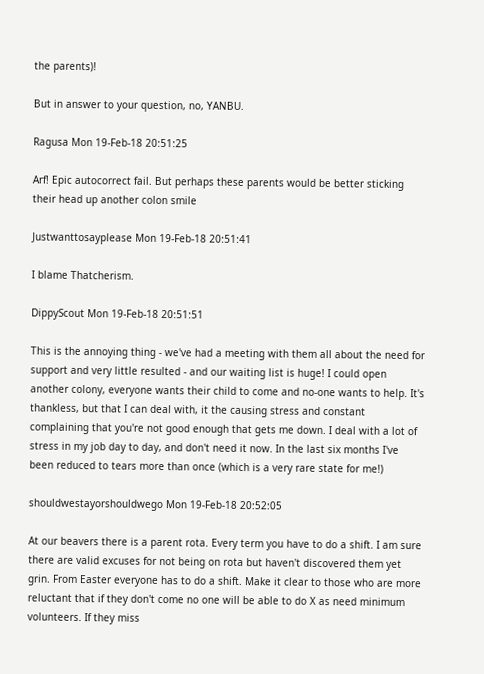the parents)!

But in answer to your question, no, YANBU.

Ragusa Mon 19-Feb-18 20:51:25

Arf! Epic autocorrect fail. But perhaps these parents would be better sticking their head up another colon smile

Justwanttosayplease Mon 19-Feb-18 20:51:41

I blame Thatcherism.

DippyScout Mon 19-Feb-18 20:51:51

This is the annoying thing - we've had a meeting with them all about the need for support and very little resulted - and our waiting list is huge! I could open another colony, everyone wants their child to come and no-one wants to help. It's thankless, but that I can deal with, it the causing stress and constant complaining that you're not good enough that gets me down. I deal with a lot of stress in my job day to day, and don't need it now. In the last six months I've been reduced to tears more than once (which is a very rare state for me!)

shouldwestayorshouldwego Mon 19-Feb-18 20:52:05

At our beavers there is a parent rota. Every term you have to do a shift. I am sure there are valid excuses for not being on rota but haven't discovered them yet grin. From Easter everyone has to do a shift. Make it clear to those who are more reluctant that if they don't come no one will be able to do X as need minimum volunteers. If they miss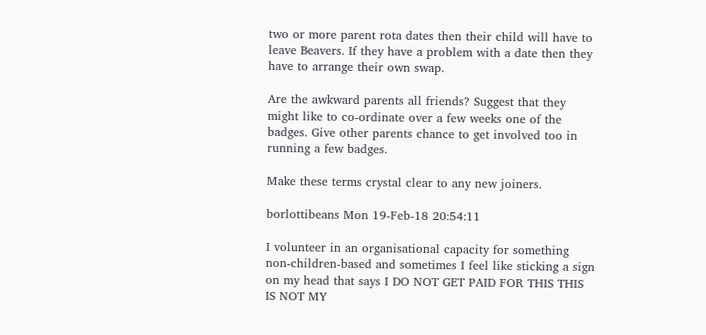two or more parent rota dates then their child will have to leave Beavers. If they have a problem with a date then they have to arrange their own swap.

Are the awkward parents all friends? Suggest that they might like to co-ordinate over a few weeks one of the badges. Give other parents chance to get involved too in running a few badges.

Make these terms crystal clear to any new joiners.

borlottibeans Mon 19-Feb-18 20:54:11

I volunteer in an organisational capacity for something non-children-based and sometimes I feel like sticking a sign on my head that says I DO NOT GET PAID FOR THIS THIS IS NOT MY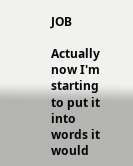JOB

Actually now I'm starting to put it into words it would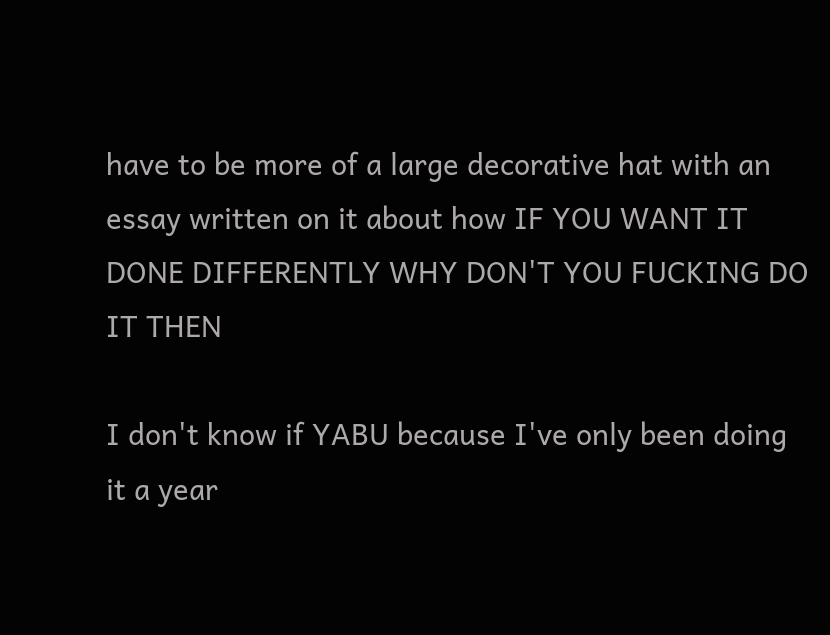have to be more of a large decorative hat with an essay written on it about how IF YOU WANT IT DONE DIFFERENTLY WHY DON'T YOU FUCKING DO IT THEN

I don't know if YABU because I've only been doing it a year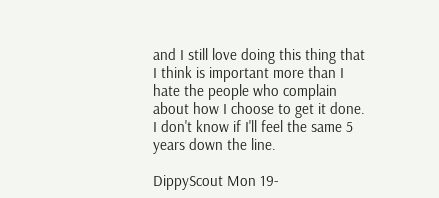and I still love doing this thing that I think is important more than I hate the people who complain about how I choose to get it done. I don't know if I'll feel the same 5 years down the line.

DippyScout Mon 19-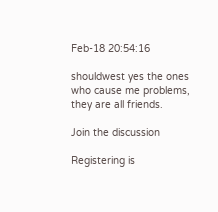Feb-18 20:54:16

shouldwest yes the ones who cause me problems, they are all friends.

Join the discussion

Registering is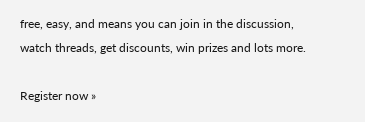free, easy, and means you can join in the discussion, watch threads, get discounts, win prizes and lots more.

Register now »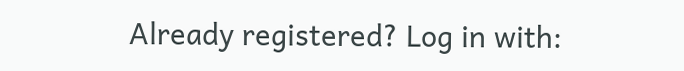Already registered? Log in with: